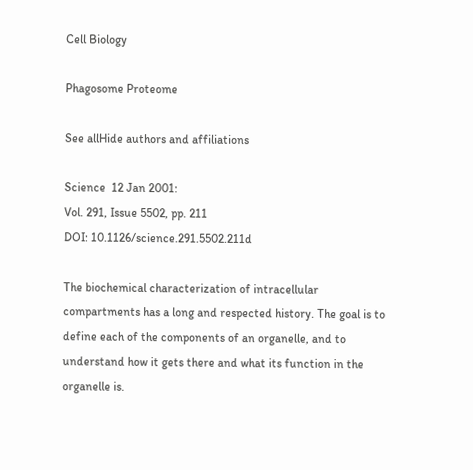Cell Biology

Phagosome Proteome

See allHide authors and affiliations

Science  12 Jan 2001:
Vol. 291, Issue 5502, pp. 211
DOI: 10.1126/science.291.5502.211d

The biochemical characterization of intracellular compartments has a long and respected history. The goal is to define each of the components of an organelle, and to understand how it gets there and what its function in the organelle is.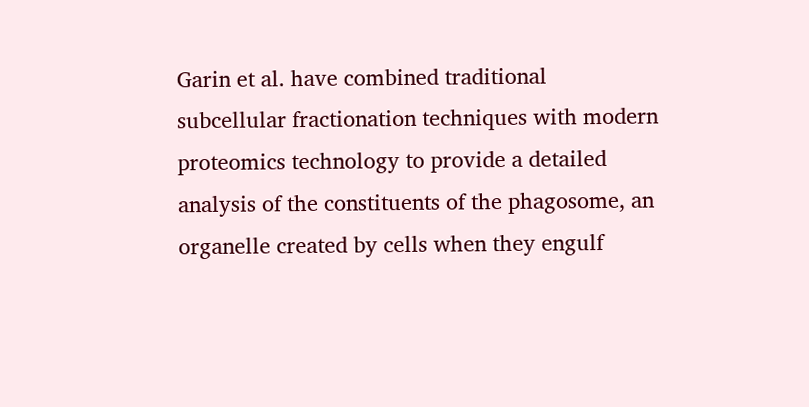Garin et al. have combined traditional subcellular fractionation techniques with modern proteomics technology to provide a detailed analysis of the constituents of the phagosome, an organelle created by cells when they engulf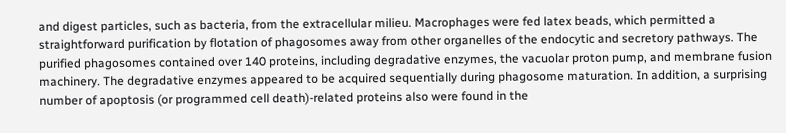and digest particles, such as bacteria, from the extracellular milieu. Macrophages were fed latex beads, which permitted a straightforward purification by flotation of phagosomes away from other organelles of the endocytic and secretory pathways. The purified phagosomes contained over 140 proteins, including degradative enzymes, the vacuolar proton pump, and membrane fusion machinery. The degradative enzymes appeared to be acquired sequentially during phagosome maturation. In addition, a surprising number of apoptosis (or programmed cell death)-related proteins also were found in the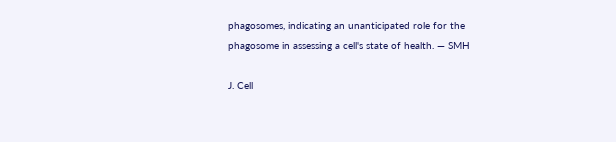phagosomes, indicating an unanticipated role for the phagosome in assessing a cell's state of health. — SMH

J. Cell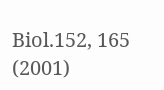Biol.152, 165 (2001)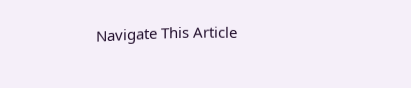Navigate This Article